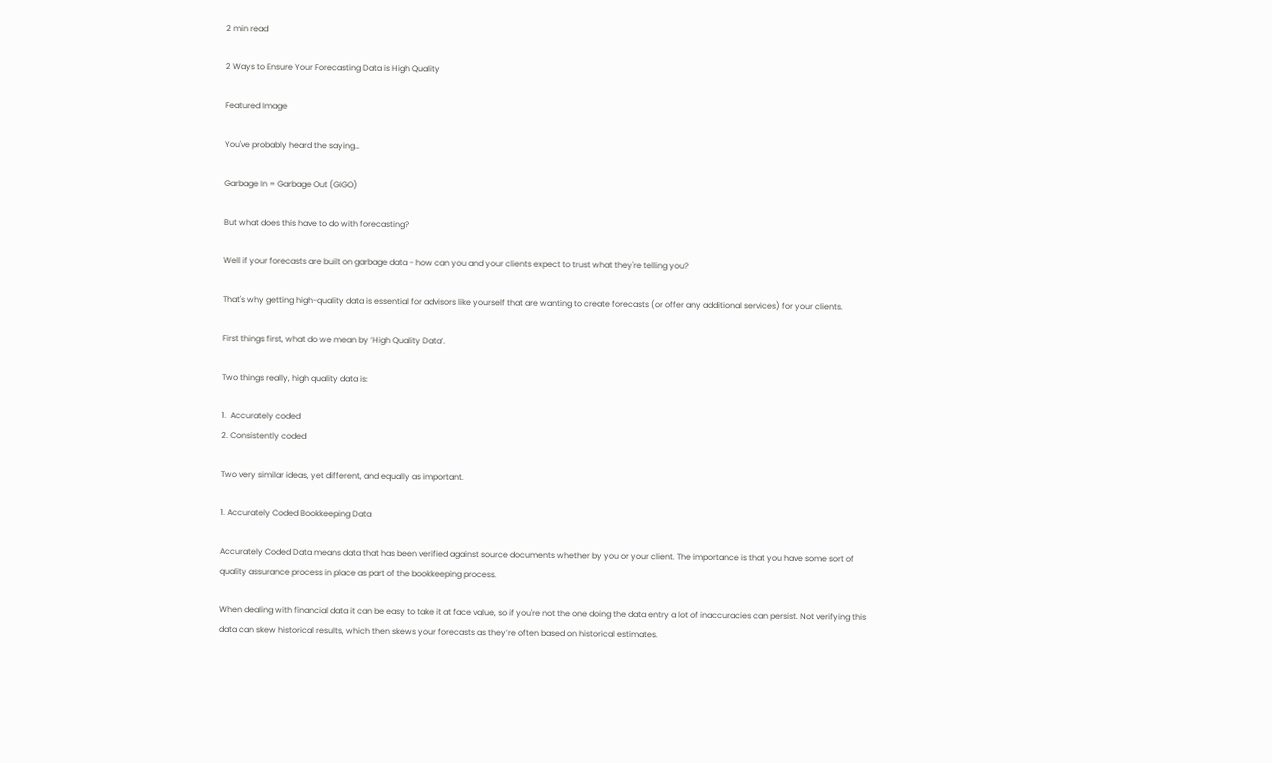2 min read

2 Ways to Ensure Your Forecasting Data is High Quality

Featured Image

You've probably heard the saying…

Garbage In = Garbage Out (GIGO)

But what does this have to do with forecasting?

Well if your forecasts are built on garbage data - how can you and your clients expect to trust what they're telling you?

That's why getting high-quality data is essential for advisors like yourself that are wanting to create forecasts (or offer any additional services) for your clients.

First things first, what do we mean by ‘High Quality Data’.

Two things really, high quality data is:

1.  Accurately coded
2. Consistently coded

Two very similar ideas, yet different, and equally as important.

1. Accurately Coded Bookkeeping Data

Accurately Coded Data means data that has been verified against source documents whether by you or your client. The importance is that you have some sort of quality assurance process in place as part of the bookkeeping process.

When dealing with financial data it can be easy to take it at face value, so if you're not the one doing the data entry a lot of inaccuracies can persist. Not verifying this data can skew historical results, which then skews your forecasts as they’re often based on historical estimates.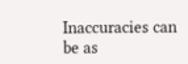Inaccuracies can be as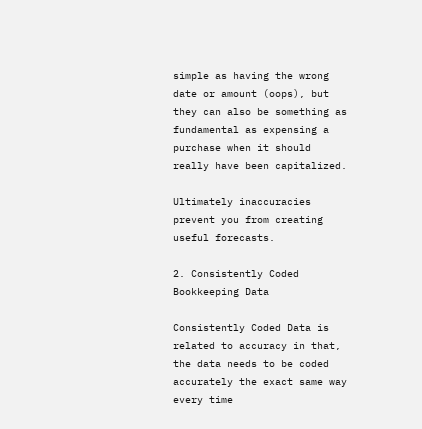simple as having the wrong date or amount (oops), but they can also be something as fundamental as expensing a purchase when it should really have been capitalized.

Ultimately inaccuracies prevent you from creating useful forecasts.

2. Consistently Coded Bookkeeping Data

Consistently Coded Data is related to accuracy in that, the data needs to be coded accurately the exact same way every time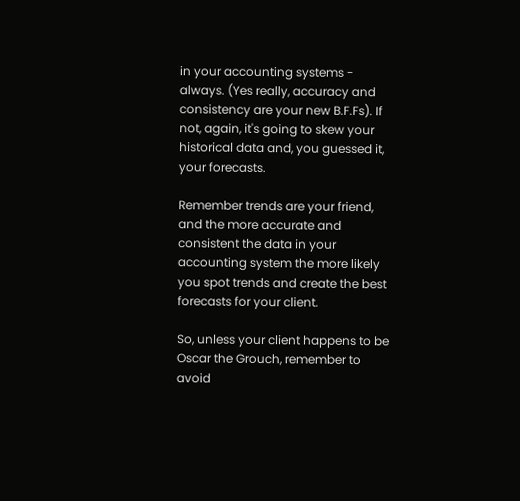in your accounting systems - always. (Yes really, accuracy and consistency are your new B.F.Fs). If not, again, it's going to skew your historical data and, you guessed it, your forecasts.

Remember trends are your friend, and the more accurate and consistent the data in your accounting system the more likely you spot trends and create the best forecasts for your client.

So, unless your client happens to be Oscar the Grouch, remember to avoid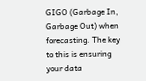GIGO (Garbage In, Garbage Out) when forecasting. The key to this is ensuring your data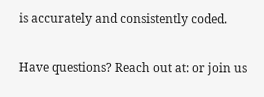is accurately and consistently coded.

Have questions? Reach out at: or join us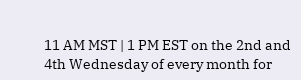11 AM MST | 1 PM EST on the 2nd and 4th Wednesday of every month for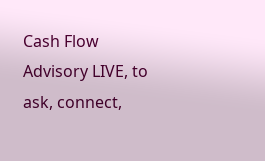Cash Flow Advisory LIVE, to ask, connect,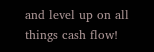and level up on all things cash flow!